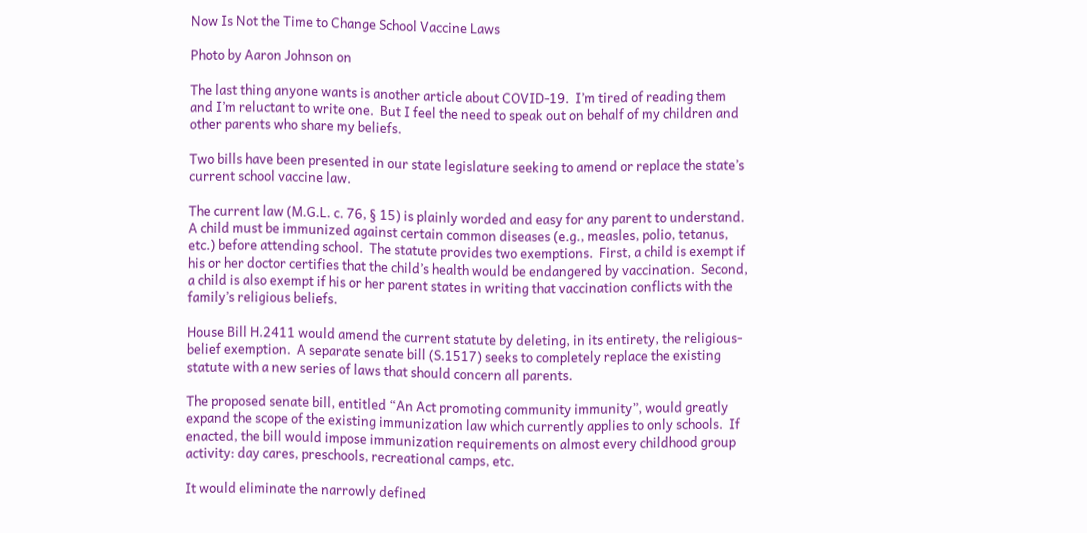Now Is Not the Time to Change School Vaccine Laws

Photo by Aaron Johnson on

The last thing anyone wants is another article about COVID-19.  I’m tired of reading them and I’m reluctant to write one.  But I feel the need to speak out on behalf of my children and other parents who share my beliefs.

Two bills have been presented in our state legislature seeking to amend or replace the state’s current school vaccine law.

The current law (M.G.L. c. 76, § 15) is plainly worded and easy for any parent to understand.  A child must be immunized against certain common diseases (e.g., measles, polio, tetanus, etc.) before attending school.  The statute provides two exemptions.  First, a child is exempt if his or her doctor certifies that the child’s health would be endangered by vaccination.  Second, a child is also exempt if his or her parent states in writing that vaccination conflicts with the family’s religious beliefs.

House Bill H.2411 would amend the current statute by deleting, in its entirety, the religious-belief exemption.  A separate senate bill (S.1517) seeks to completely replace the existing statute with a new series of laws that should concern all parents.

The proposed senate bill, entitled “An Act promoting community immunity”, would greatly expand the scope of the existing immunization law which currently applies to only schools.  If enacted, the bill would impose immunization requirements on almost every childhood group activity: day cares, preschools, recreational camps, etc.

It would eliminate the narrowly defined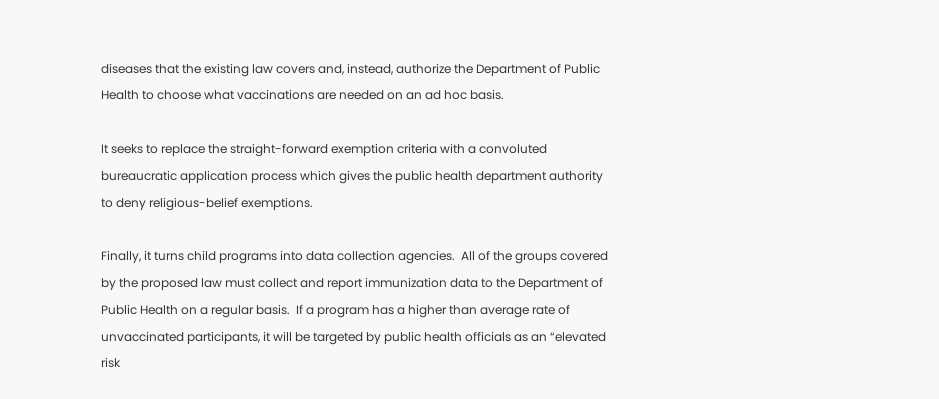diseases that the existing law covers and, instead, authorize the Department of Public Health to choose what vaccinations are needed on an ad hoc basis.

It seeks to replace the straight-forward exemption criteria with a convoluted bureaucratic application process which gives the public health department authority to deny religious-belief exemptions.

Finally, it turns child programs into data collection agencies.  All of the groups covered by the proposed law must collect and report immunization data to the Department of Public Health on a regular basis.  If a program has a higher than average rate of unvaccinated participants, it will be targeted by public health officials as an “elevated risk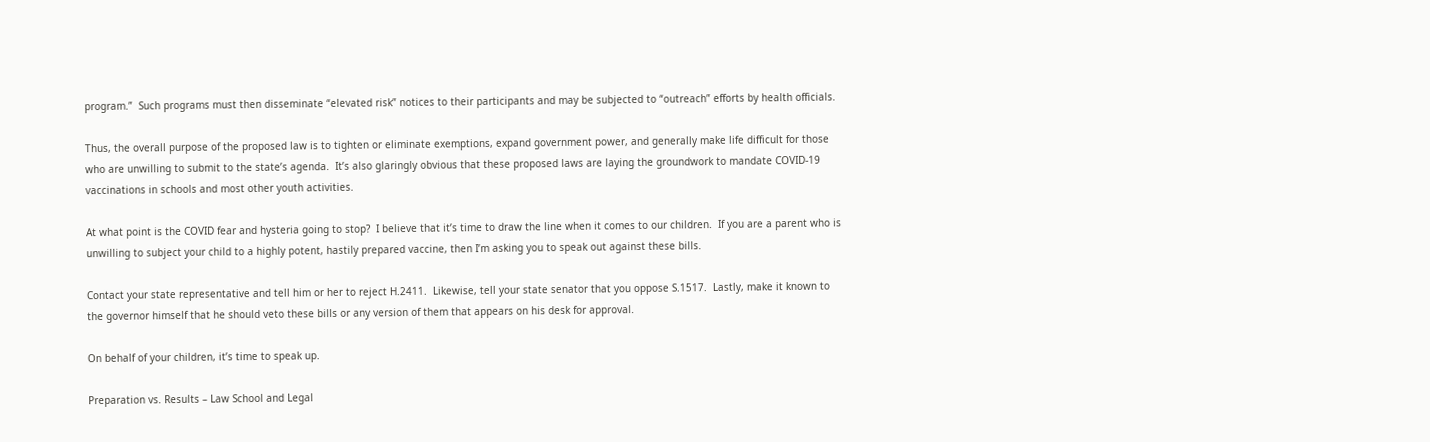program.”  Such programs must then disseminate “elevated risk” notices to their participants and may be subjected to “outreach” efforts by health officials.

Thus, the overall purpose of the proposed law is to tighten or eliminate exemptions, expand government power, and generally make life difficult for those who are unwilling to submit to the state’s agenda.  It’s also glaringly obvious that these proposed laws are laying the groundwork to mandate COVID-19 vaccinations in schools and most other youth activities.

At what point is the COVID fear and hysteria going to stop?  I believe that it’s time to draw the line when it comes to our children.  If you are a parent who is unwilling to subject your child to a highly potent, hastily prepared vaccine, then I’m asking you to speak out against these bills.

Contact your state representative and tell him or her to reject H.2411.  Likewise, tell your state senator that you oppose S.1517.  Lastly, make it known to the governor himself that he should veto these bills or any version of them that appears on his desk for approval.

On behalf of your children, it’s time to speak up.

Preparation vs. Results – Law School and Legal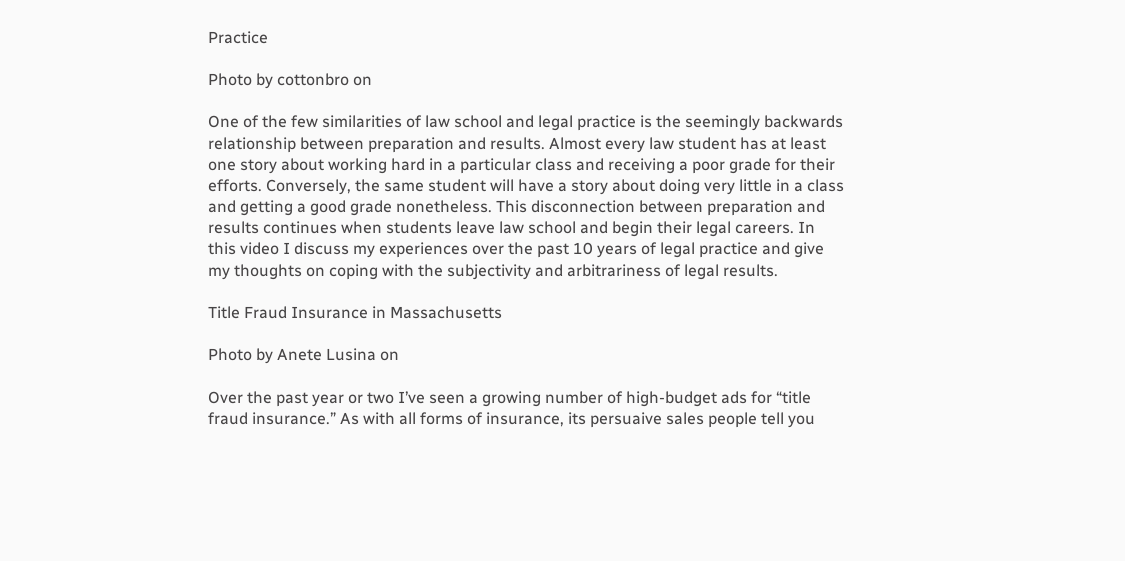Practice

Photo by cottonbro on

One of the few similarities of law school and legal practice is the seemingly backwards relationship between preparation and results. Almost every law student has at least one story about working hard in a particular class and receiving a poor grade for their efforts. Conversely, the same student will have a story about doing very little in a class and getting a good grade nonetheless. This disconnection between preparation and results continues when students leave law school and begin their legal careers. In this video I discuss my experiences over the past 10 years of legal practice and give my thoughts on coping with the subjectivity and arbitrariness of legal results.

Title Fraud Insurance in Massachusetts

Photo by Anete Lusina on

Over the past year or two I’ve seen a growing number of high-budget ads for “title fraud insurance.” As with all forms of insurance, its persuaive sales people tell you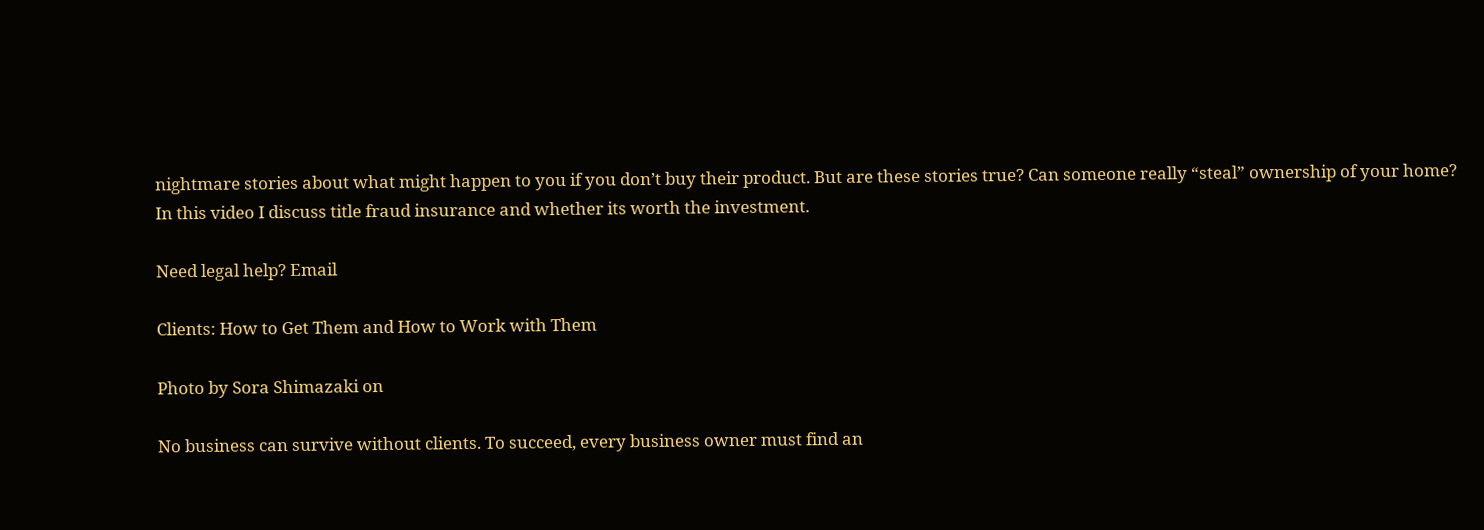nightmare stories about what might happen to you if you don’t buy their product. But are these stories true? Can someone really “steal” ownership of your home? In this video I discuss title fraud insurance and whether its worth the investment.

Need legal help? Email

Clients: How to Get Them and How to Work with Them

Photo by Sora Shimazaki on

No business can survive without clients. To succeed, every business owner must find an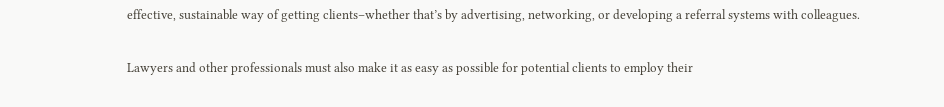effective, sustainable way of getting clients–whether that’s by advertising, networking, or developing a referral systems with colleagues.

Lawyers and other professionals must also make it as easy as possible for potential clients to employ their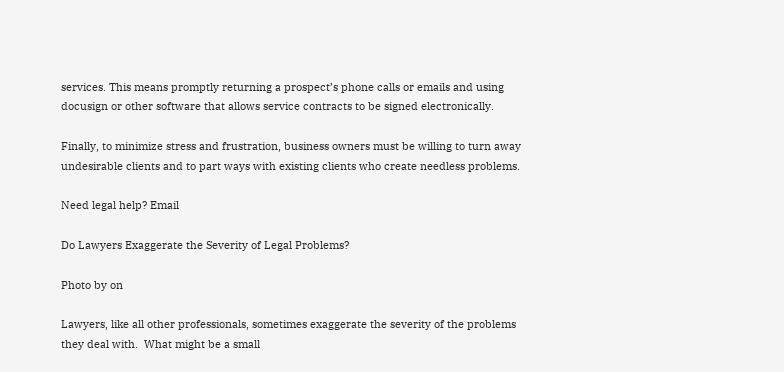services. This means promptly returning a prospect’s phone calls or emails and using docusign or other software that allows service contracts to be signed electronically.

Finally, to minimize stress and frustration, business owners must be willing to turn away undesirable clients and to part ways with existing clients who create needless problems.

Need legal help? Email

Do Lawyers Exaggerate the Severity of Legal Problems?

Photo by on

Lawyers, like all other professionals, sometimes exaggerate the severity of the problems they deal with.  What might be a small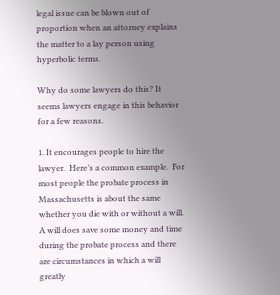legal issue can be blown out of proportion when an attorney explains the matter to a lay person using hyperbolic terms.

Why do some lawyers do this? It seems lawyers engage in this behavior for a few reasons.

1. It encourages people to hire the lawyer.  Here’s a common example.  For most people the probate process in Massachusetts is about the same whether you die with or without a will.  A will does save some money and time during the probate process and there are circumstances in which a will greatly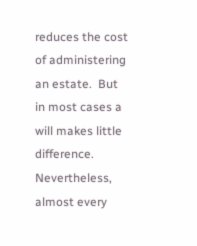reduces the cost of administering an estate.  But in most cases a will makes little difference.  Nevertheless, almost every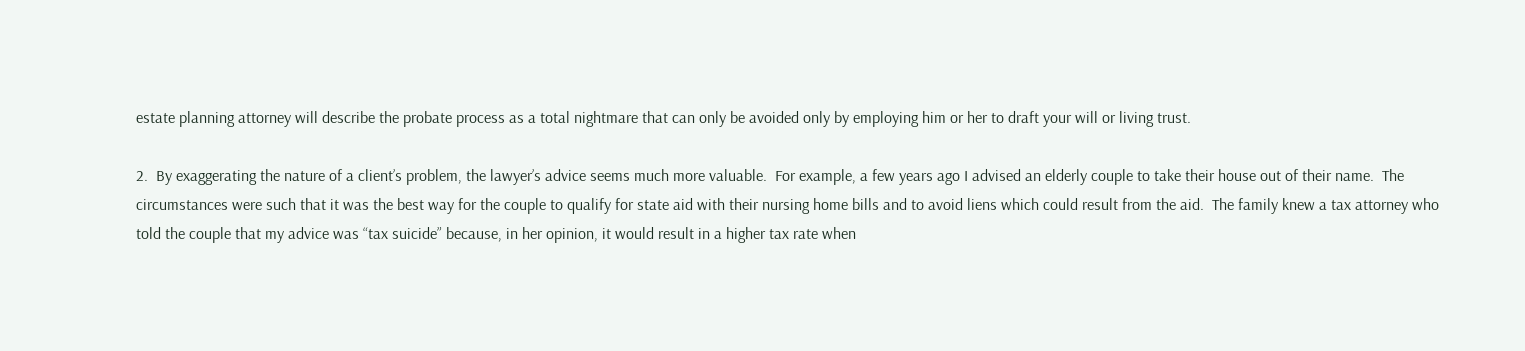estate planning attorney will describe the probate process as a total nightmare that can only be avoided only by employing him or her to draft your will or living trust.

2.  By exaggerating the nature of a client’s problem, the lawyer’s advice seems much more valuable.  For example, a few years ago I advised an elderly couple to take their house out of their name.  The circumstances were such that it was the best way for the couple to qualify for state aid with their nursing home bills and to avoid liens which could result from the aid.  The family knew a tax attorney who told the couple that my advice was “tax suicide” because, in her opinion, it would result in a higher tax rate when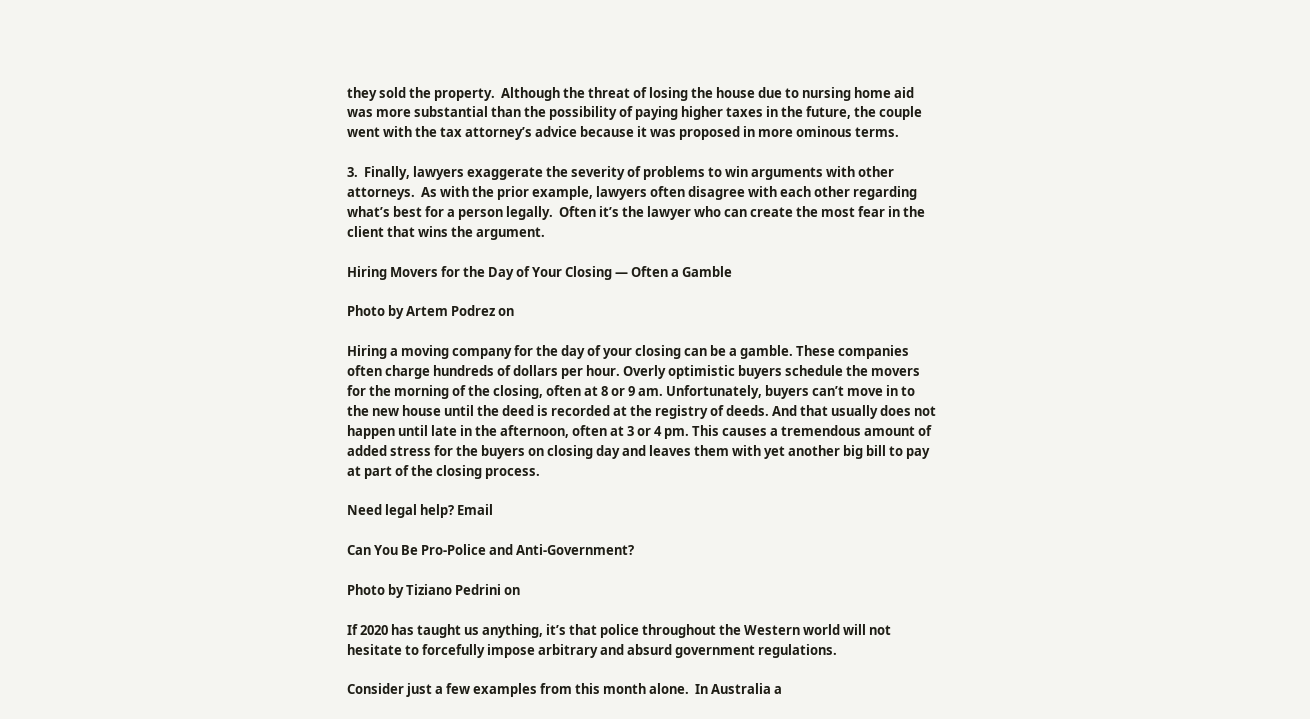they sold the property.  Although the threat of losing the house due to nursing home aid was more substantial than the possibility of paying higher taxes in the future, the couple went with the tax attorney’s advice because it was proposed in more ominous terms.

3.  Finally, lawyers exaggerate the severity of problems to win arguments with other attorneys.  As with the prior example, lawyers often disagree with each other regarding what’s best for a person legally.  Often it’s the lawyer who can create the most fear in the client that wins the argument.

Hiring Movers for the Day of Your Closing — Often a Gamble

Photo by Artem Podrez on

Hiring a moving company for the day of your closing can be a gamble. These companies often charge hundreds of dollars per hour. Overly optimistic buyers schedule the movers for the morning of the closing, often at 8 or 9 am. Unfortunately, buyers can’t move in to the new house until the deed is recorded at the registry of deeds. And that usually does not happen until late in the afternoon, often at 3 or 4 pm. This causes a tremendous amount of added stress for the buyers on closing day and leaves them with yet another big bill to pay at part of the closing process.

Need legal help? Email

Can You Be Pro-Police and Anti-Government?

Photo by Tiziano Pedrini on

If 2020 has taught us anything, it’s that police throughout the Western world will not hesitate to forcefully impose arbitrary and absurd government regulations.

Consider just a few examples from this month alone.  In Australia a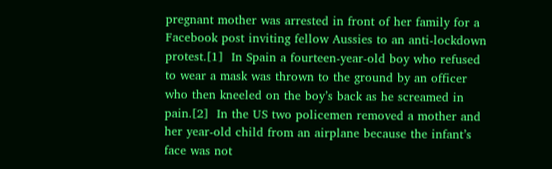pregnant mother was arrested in front of her family for a Facebook post inviting fellow Aussies to an anti-lockdown protest.[1]  In Spain a fourteen-year-old boy who refused to wear a mask was thrown to the ground by an officer who then kneeled on the boy’s back as he screamed in pain.[2]  In the US two policemen removed a mother and her year-old child from an airplane because the infant’s face was not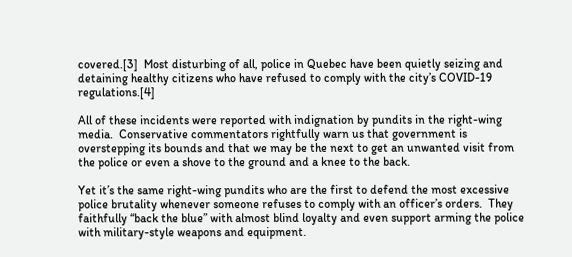covered.[3]  Most disturbing of all, police in Quebec have been quietly seizing and detaining healthy citizens who have refused to comply with the city’s COVID-19 regulations.[4]

All of these incidents were reported with indignation by pundits in the right-wing media.  Conservative commentators rightfully warn us that government is overstepping its bounds and that we may be the next to get an unwanted visit from the police or even a shove to the ground and a knee to the back.

Yet it’s the same right-wing pundits who are the first to defend the most excessive police brutality whenever someone refuses to comply with an officer’s orders.  They faithfully “back the blue” with almost blind loyalty and even support arming the police with military-style weapons and equipment.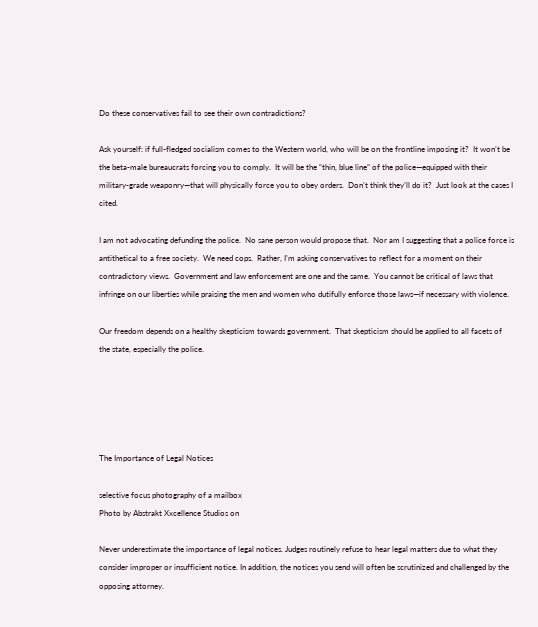Do these conservatives fail to see their own contradictions?

Ask yourself: if full-fledged socialism comes to the Western world, who will be on the frontline imposing it?  It won’t be the beta-male bureaucrats forcing you to comply.  It will be the “thin, blue line” of the police—equipped with their military-grade weaponry—that will physically force you to obey orders.  Don’t think they’ll do it?  Just look at the cases I cited.

I am not advocating defunding the police.  No sane person would propose that.  Nor am I suggesting that a police force is antithetical to a free society.  We need cops.  Rather, I’m asking conservatives to reflect for a moment on their contradictory views.  Government and law enforcement are one and the same.  You cannot be critical of laws that infringe on our liberties while praising the men and women who dutifully enforce those laws—if necessary with violence.

Our freedom depends on a healthy skepticism towards government.  That skepticism should be applied to all facets of the state, especially the police.





The Importance of Legal Notices

selective focus photography of a mailbox
Photo by Abstrakt Xxcellence Studios on

Never underestimate the importance of legal notices. Judges routinely refuse to hear legal matters due to what they consider improper or insufficient notice. In addition, the notices you send will often be scrutinized and challenged by the opposing attorney.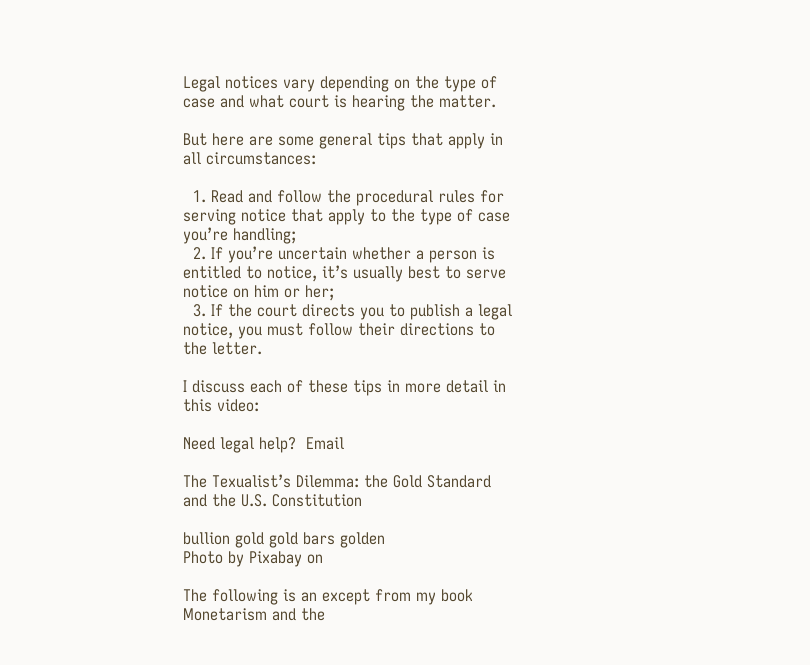Legal notices vary depending on the type of case and what court is hearing the matter.

But here are some general tips that apply in all circumstances:

  1. Read and follow the procedural rules for serving notice that apply to the type of case you’re handling;
  2. If you’re uncertain whether a person is entitled to notice, it’s usually best to serve notice on him or her;
  3. If the court directs you to publish a legal notice, you must follow their directions to the letter.

I discuss each of these tips in more detail in this video:

Need legal help?  Email

The Texualist’s Dilemma: the Gold Standard and the U.S. Constitution

bullion gold gold bars golden
Photo by Pixabay on

The following is an except from my book Monetarism and the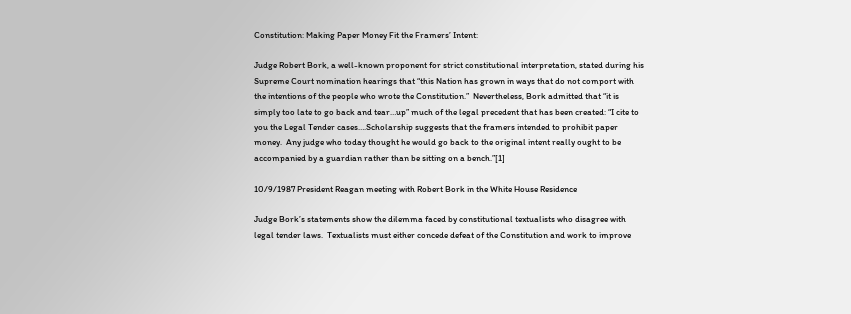Constitution: Making Paper Money Fit the Framers’ Intent:

Judge Robert Bork, a well-known proponent for strict constitutional interpretation, stated during his Supreme Court nomination hearings that “this Nation has grown in ways that do not comport with the intentions of the people who wrote the Constitution.”  Nevertheless, Bork admitted that “it is simply too late to go back and tear…up” much of the legal precedent that has been created: “I cite to you the Legal Tender cases….Scholarship suggests that the framers intended to prohibit paper money.  Any judge who today thought he would go back to the original intent really ought to be accompanied by a guardian rather than be sitting on a bench.”[1]

10/9/1987 President Reagan meeting with Robert Bork in the White House Residence

Judge Bork’s statements show the dilemma faced by constitutional textualists who disagree with legal tender laws.  Textualists must either concede defeat of the Constitution and work to improve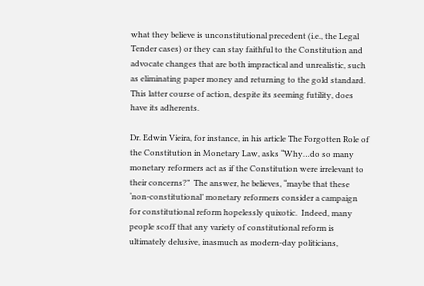what they believe is unconstitutional precedent (i.e., the Legal Tender cases) or they can stay faithful to the Constitution and advocate changes that are both impractical and unrealistic, such as eliminating paper money and returning to the gold standard.  This latter course of action, despite its seeming futility, does have its adherents.

Dr. Edwin Vieira, for instance, in his article The Forgotten Role of the Constitution in Monetary Law, asks “Why…do so many monetary reformers act as if the Constitution were irrelevant to their concerns?”  The answer, he believes, “maybe that these ‘non-constitutional’ monetary reformers consider a campaign for constitutional reform hopelessly quixotic.  Indeed, many people scoff that any variety of constitutional reform is ultimately delusive, inasmuch as modern-day politicians,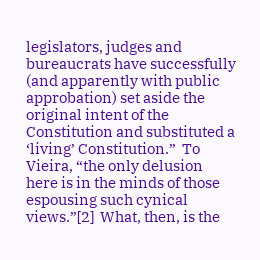legislators, judges and bureaucrats have successfully (and apparently with public approbation) set aside the original intent of the Constitution and substituted a ‘living’ Constitution.”  To Vieira, “the only delusion here is in the minds of those espousing such cynical views.”[2]  What, then, is the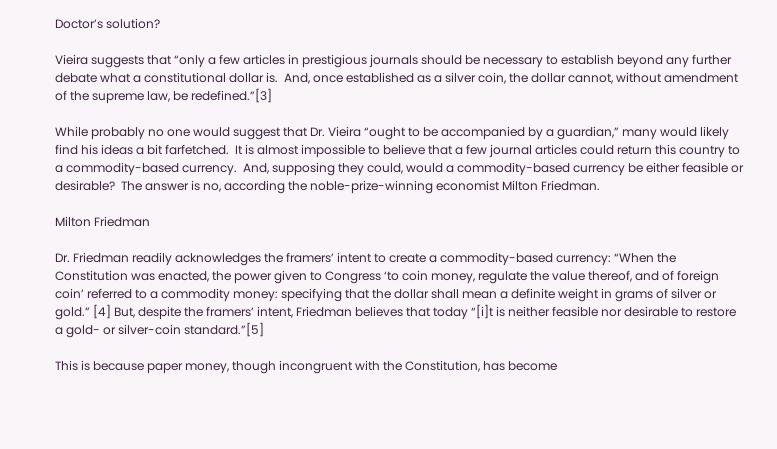Doctor’s solution?

Vieira suggests that “only a few articles in prestigious journals should be necessary to establish beyond any further debate what a constitutional dollar is.  And, once established as a silver coin, the dollar cannot, without amendment of the supreme law, be redefined.”[3]

While probably no one would suggest that Dr. Vieira “ought to be accompanied by a guardian,” many would likely find his ideas a bit farfetched.  It is almost impossible to believe that a few journal articles could return this country to a commodity-based currency.  And, supposing they could, would a commodity-based currency be either feasible or desirable?  The answer is no, according the noble-prize-winning economist Milton Friedman.

Milton Friedman

Dr. Friedman readily acknowledges the framers’ intent to create a commodity-based currency: “When the Constitution was enacted, the power given to Congress ‘to coin money, regulate the value thereof, and of foreign coin’ referred to a commodity money: specifying that the dollar shall mean a definite weight in grams of silver or gold.” [4] But, despite the framers’ intent, Friedman believes that today “[i]t is neither feasible nor desirable to restore a gold- or silver-coin standard.”[5]

This is because paper money, though incongruent with the Constitution, has become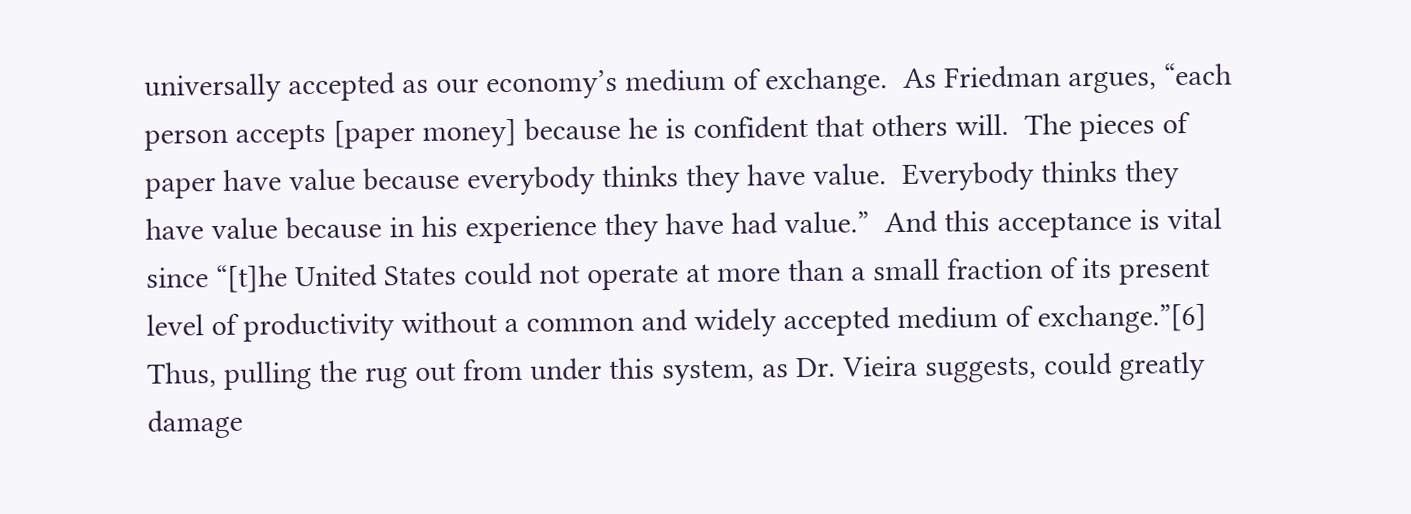universally accepted as our economy’s medium of exchange.  As Friedman argues, “each person accepts [paper money] because he is confident that others will.  The pieces of paper have value because everybody thinks they have value.  Everybody thinks they have value because in his experience they have had value.”  And this acceptance is vital since “[t]he United States could not operate at more than a small fraction of its present level of productivity without a common and widely accepted medium of exchange.”[6]  Thus, pulling the rug out from under this system, as Dr. Vieira suggests, could greatly damage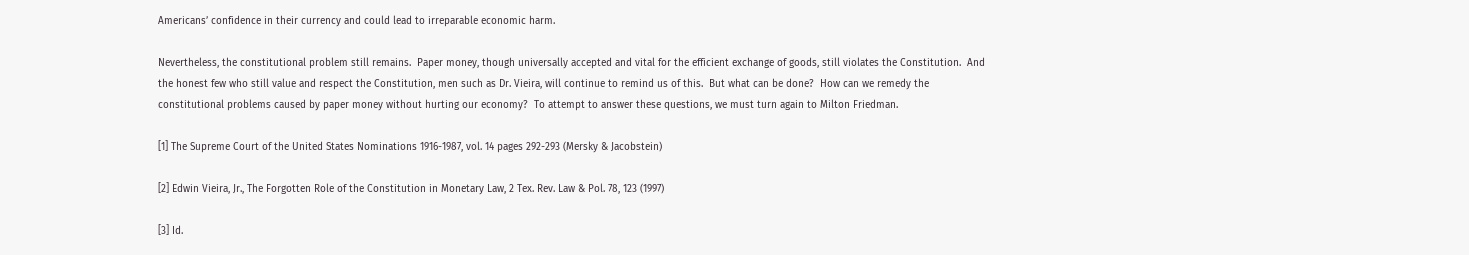Americans’ confidence in their currency and could lead to irreparable economic harm.

Nevertheless, the constitutional problem still remains.  Paper money, though universally accepted and vital for the efficient exchange of goods, still violates the Constitution.  And the honest few who still value and respect the Constitution, men such as Dr. Vieira, will continue to remind us of this.  But what can be done?  How can we remedy the constitutional problems caused by paper money without hurting our economy?  To attempt to answer these questions, we must turn again to Milton Friedman.

[1] The Supreme Court of the United States Nominations 1916-1987, vol. 14 pages 292-293 (Mersky & Jacobstein)

[2] Edwin Vieira, Jr., The Forgotten Role of the Constitution in Monetary Law, 2 Tex. Rev. Law & Pol. 78, 123 (1997)

[3] Id.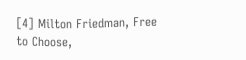[4] Milton Friedman, Free to Choose,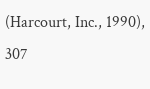(Harcourt, Inc., 1990), 307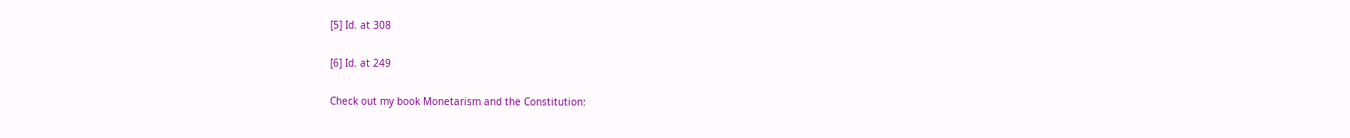[5] Id. at 308

[6] Id. at 249

Check out my book Monetarism and the Constitution: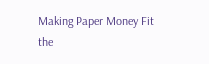Making Paper Money Fit the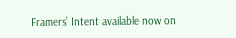Framers’ Intent available now on